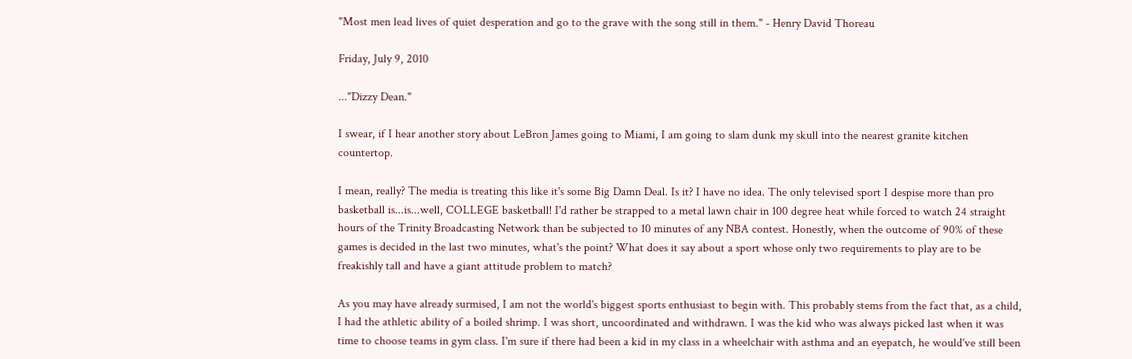"Most men lead lives of quiet desperation and go to the grave with the song still in them." - Henry David Thoreau

Friday, July 9, 2010

..."Dizzy Dean."

I swear, if I hear another story about LeBron James going to Miami, I am going to slam dunk my skull into the nearest granite kitchen countertop.

I mean, really? The media is treating this like it's some Big Damn Deal. Is it? I have no idea. The only televised sport I despise more than pro basketball is...is...well, COLLEGE basketball! I'd rather be strapped to a metal lawn chair in 100 degree heat while forced to watch 24 straight hours of the Trinity Broadcasting Network than be subjected to 10 minutes of any NBA contest. Honestly, when the outcome of 90% of these games is decided in the last two minutes, what's the point? What does it say about a sport whose only two requirements to play are to be freakishly tall and have a giant attitude problem to match?

As you may have already surmised, I am not the world's biggest sports enthusiast to begin with. This probably stems from the fact that, as a child, I had the athletic ability of a boiled shrimp. I was short, uncoordinated and withdrawn. I was the kid who was always picked last when it was time to choose teams in gym class. I'm sure if there had been a kid in my class in a wheelchair with asthma and an eyepatch, he would've still been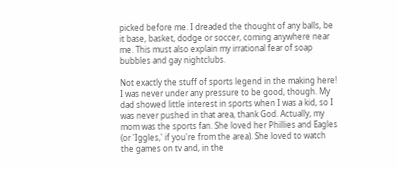picked before me. I dreaded the thought of any balls, be it base, basket, dodge or soccer, coming anywhere near me. This must also explain my irrational fear of soap bubbles and gay nightclubs.

Not exactly the stuff of sports legend in the making here! I was never under any pressure to be good, though. My dad showed little interest in sports when I was a kid, so I was never pushed in that area, thank God. Actually, my mom was the sports fan. She loved her Phillies and Eagles (or 'Iggles,' if you're from the area). She loved to watch the games on tv and, in the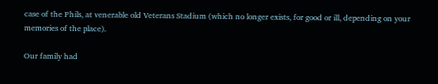case of the Phils, at venerable old Veterans Stadium (which no longer exists, for good or ill, depending on your memories of the place).

Our family had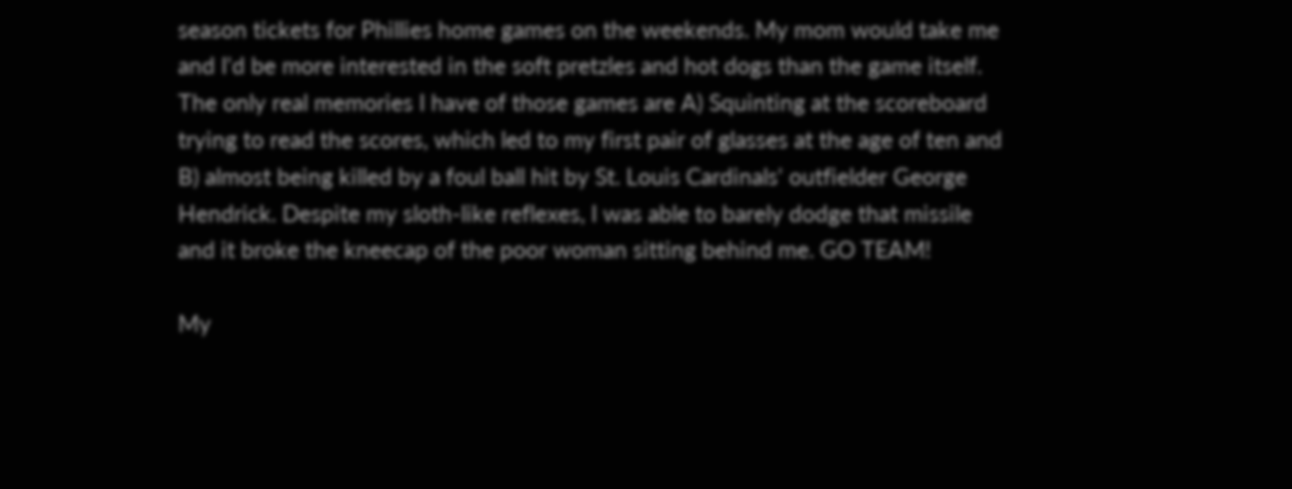season tickets for Phillies home games on the weekends. My mom would take me and I'd be more interested in the soft pretzles and hot dogs than the game itself. The only real memories I have of those games are A) Squinting at the scoreboard trying to read the scores, which led to my first pair of glasses at the age of ten and B) almost being killed by a foul ball hit by St. Louis Cardinals' outfielder George Hendrick. Despite my sloth-like reflexes, I was able to barely dodge that missile and it broke the kneecap of the poor woman sitting behind me. GO TEAM!

My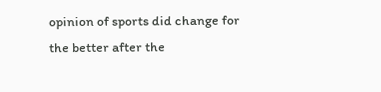opinion of sports did change for the better after the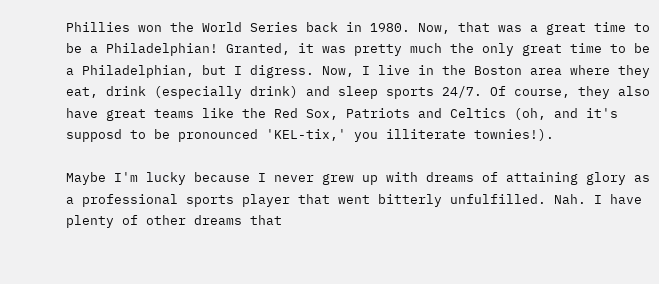Phillies won the World Series back in 1980. Now, that was a great time to be a Philadelphian! Granted, it was pretty much the only great time to be a Philadelphian, but I digress. Now, I live in the Boston area where they eat, drink (especially drink) and sleep sports 24/7. Of course, they also have great teams like the Red Sox, Patriots and Celtics (oh, and it's supposd to be pronounced 'KEL-tix,' you illiterate townies!).

Maybe I'm lucky because I never grew up with dreams of attaining glory as a professional sports player that went bitterly unfulfilled. Nah. I have plenty of other dreams that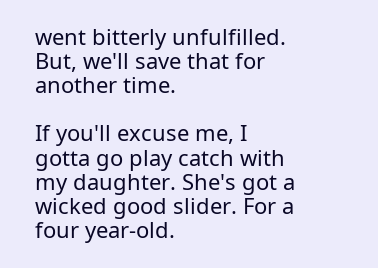went bitterly unfulfilled. But, we'll save that for another time.

If you'll excuse me, I gotta go play catch with my daughter. She's got a wicked good slider. For a four year-old.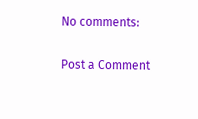No comments:

Post a Comment